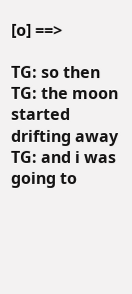[o] ==>

TG: so then
TG: the moon started drifting away
TG: and i was going to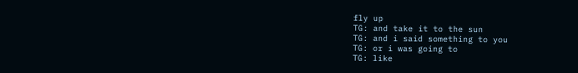fly up
TG: and take it to the sun
TG: and i said something to you
TG: or i was going to
TG: like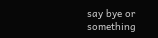say bye or something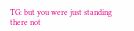TG: but you were just standing there not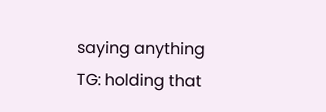saying anything
TG: holding that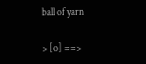ball of yarn

> [o] ==>